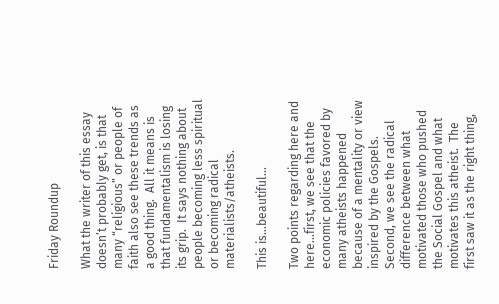Friday Roundup

What the writer of this essay doesn’t probably get, is that many “religious” or people of faith also see these trends as a good thing.  All it means is that fundamentalism is losing its grip.  It says nothing about people becoming less spiritual or becoming radical materialists/atheists.

This is…beautiful…

Two points regarding here and here…first, we see that the economic policies favored by many atheists happened because of a mentality or view inspired by the Gospels.  Second, we see the radical difference between what motivated those who pushed the Social Gospel and what motivates this atheist.  The first saw it as the right thing,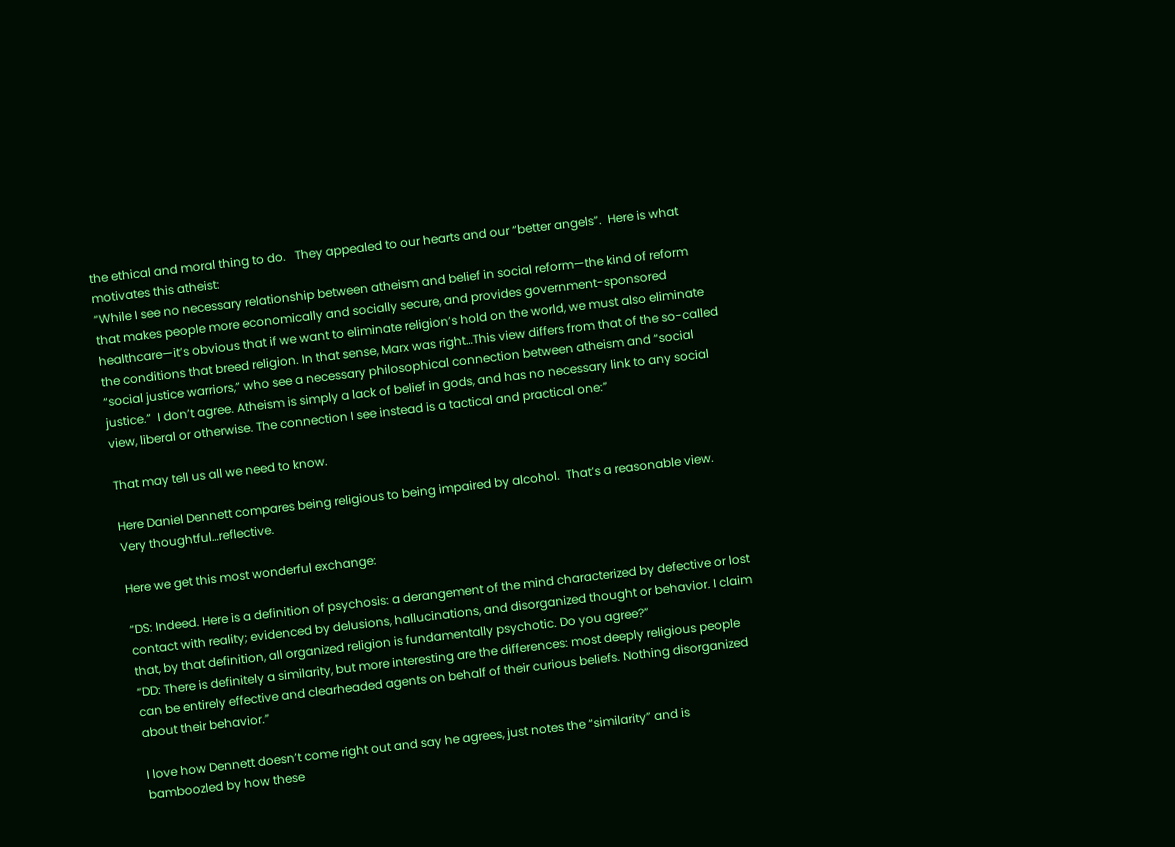the ethical and moral thing to do.   They appealed to our hearts and our “better angels”.  Here is what motivates this atheist:
“While I see no necessary relationship between atheism and belief in social reform—the kind of reform that makes people more economically and socially secure, and provides government-sponsored healthcare—it’s obvious that if we want to eliminate religion’s hold on the world, we must also eliminate the conditions that breed religion. In that sense, Marx was right…This view differs from that of the so-called “social justice warriors,” who see a necessary philosophical connection between atheism and “social justice.”  I don’t agree. Atheism is simply a lack of belief in gods, and has no necessary link to any social view, liberal or otherwise. The connection I see instead is a tactical and practical one:”

That may tell us all we need to know.

Here Daniel Dennett compares being religious to being impaired by alcohol.  That’s a reasonable view.  Very thoughtful…reflective.

Here we get this most wonderful exchange:

“DS: Indeed. Here is a definition of psychosis: a derangement of the mind characterized by defective or lost contact with reality; evidenced by delusions, hallucinations, and disorganized thought or behavior. I claim that, by that definition, all organized religion is fundamentally psychotic. Do you agree?”
“DD: There is definitely a similarity, but more interesting are the differences: most deeply religious people can be entirely effective and clearheaded agents on behalf of their curious beliefs. Nothing disorganized about their behavior.”

I love how Dennett doesn’t come right out and say he agrees, just notes the “similarity” and is bamboozled by how these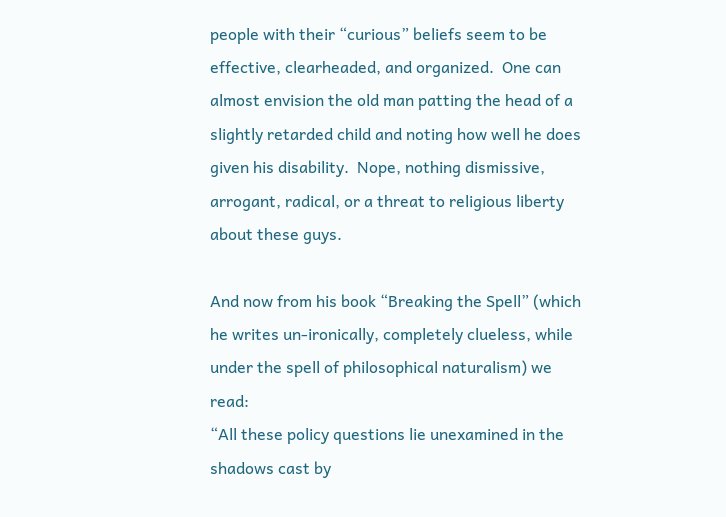people with their “curious” beliefs seem to be effective, clearheaded, and organized.  One can almost envision the old man patting the head of a slightly retarded child and noting how well he does given his disability.  Nope, nothing dismissive, arrogant, radical, or a threat to religious liberty about these guys.

And now from his book “Breaking the Spell” (which he writes un-ironically, completely clueless, while under the spell of philosophical naturalism) we read:
“All these policy questions lie unexamined in the shadows cast by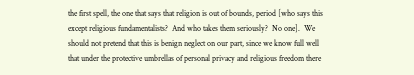the first spell, the one that says that religion is out of bounds, period [who says this except religious fundamentalists?  And who takes them seriously?  No one].  We should not pretend that this is benign neglect on our part, since we know full well that under the protective umbrellas of personal privacy and religious freedom there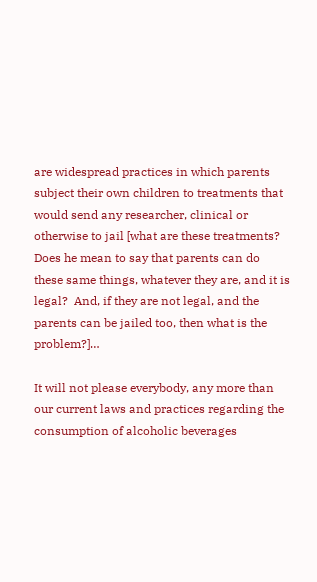are widespread practices in which parents subject their own children to treatments that would send any researcher, clinical or otherwise to jail [what are these treatments?  Does he mean to say that parents can do these same things, whatever they are, and it is legal?  And, if they are not legal, and the parents can be jailed too, then what is the problem?]…

It will not please everybody, any more than our current laws and practices regarding the consumption of alcoholic beverages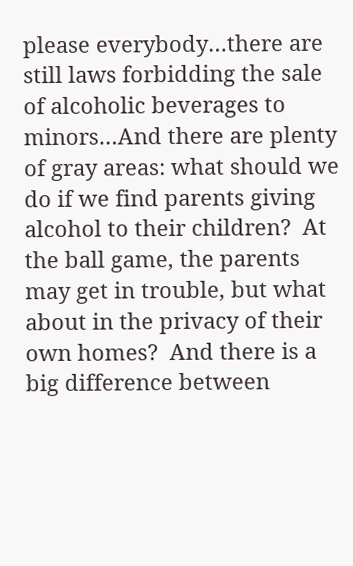please everybody…there are still laws forbidding the sale of alcoholic beverages to minors…And there are plenty of gray areas: what should we do if we find parents giving alcohol to their children?  At the ball game, the parents may get in trouble, but what about in the privacy of their own homes?  And there is a big difference between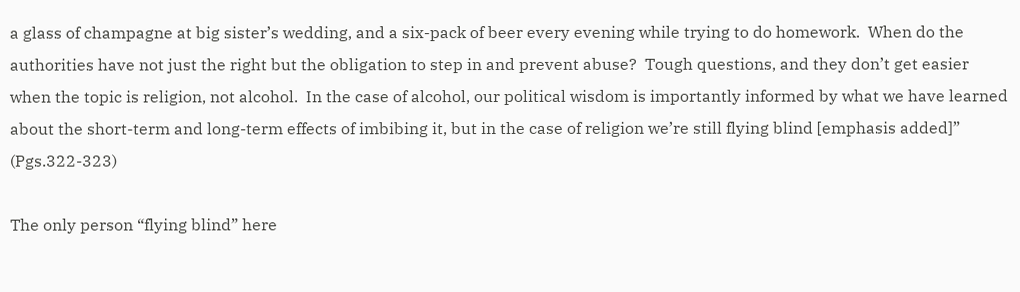a glass of champagne at big sister’s wedding, and a six-pack of beer every evening while trying to do homework.  When do the authorities have not just the right but the obligation to step in and prevent abuse?  Tough questions, and they don’t get easier when the topic is religion, not alcohol.  In the case of alcohol, our political wisdom is importantly informed by what we have learned about the short-term and long-term effects of imbibing it, but in the case of religion we’re still flying blind [emphasis added]” (Pgs.322-323)

The only person “flying blind” here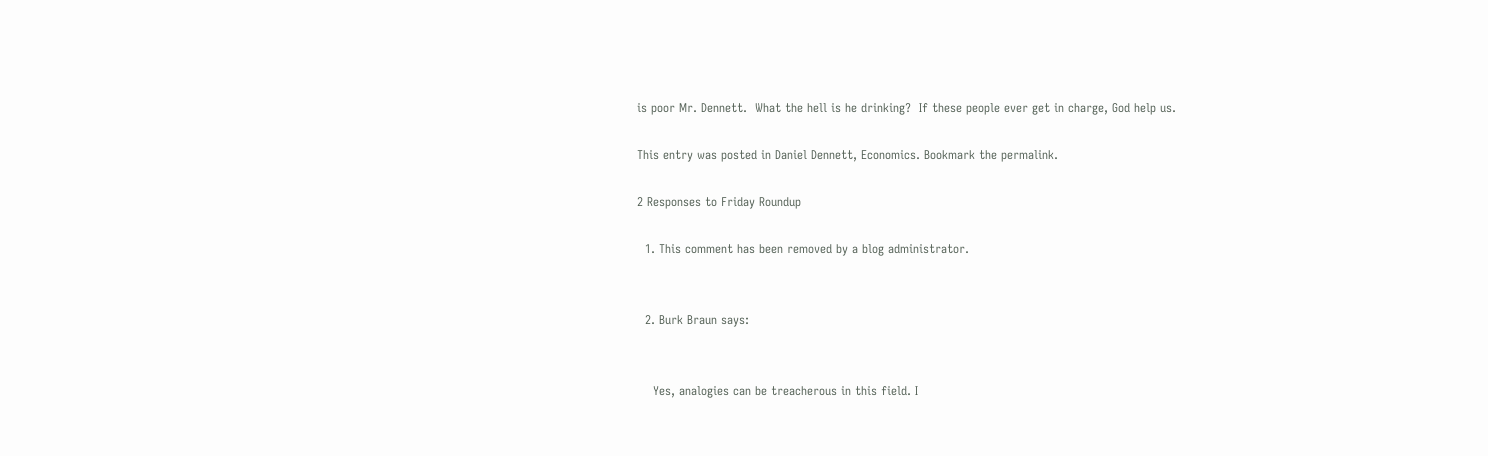is poor Mr. Dennett.  What the hell is he drinking?  If these people ever get in charge, God help us.

This entry was posted in Daniel Dennett, Economics. Bookmark the permalink.

2 Responses to Friday Roundup

  1. This comment has been removed by a blog administrator.


  2. Burk Braun says:


    Yes, analogies can be treacherous in this field. I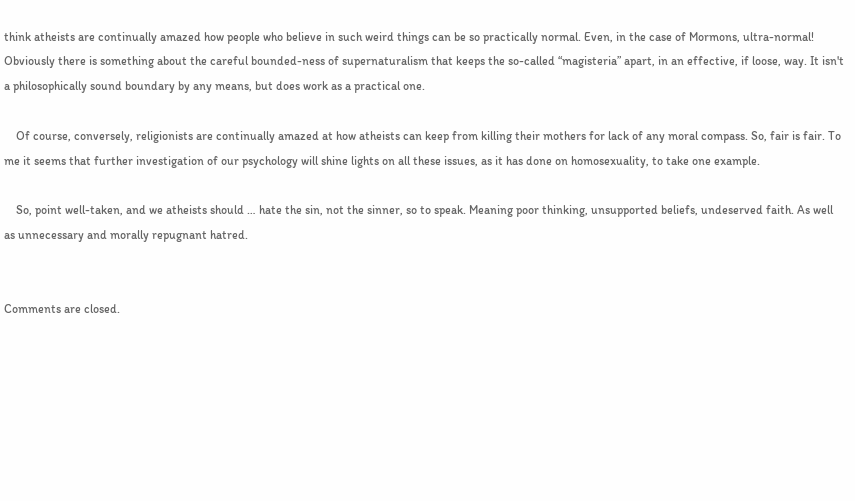think atheists are continually amazed how people who believe in such weird things can be so practically normal. Even, in the case of Mormons, ultra-normal! Obviously there is something about the careful bounded-ness of supernaturalism that keeps the so-called “magisteria” apart, in an effective, if loose, way. It isn't a philosophically sound boundary by any means, but does work as a practical one.

    Of course, conversely, religionists are continually amazed at how atheists can keep from killing their mothers for lack of any moral compass. So, fair is fair. To me it seems that further investigation of our psychology will shine lights on all these issues, as it has done on homosexuality, to take one example.

    So, point well-taken, and we atheists should … hate the sin, not the sinner, so to speak. Meaning poor thinking, unsupported beliefs, undeserved faith. As well as unnecessary and morally repugnant hatred.


Comments are closed.